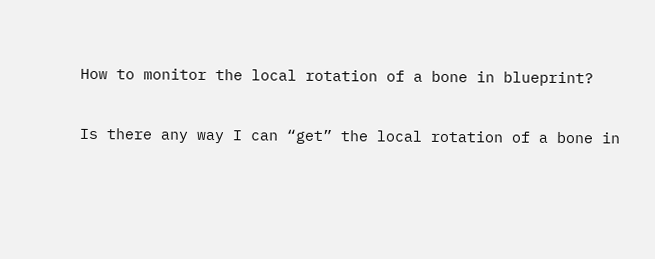How to monitor the local rotation of a bone in blueprint?

Is there any way I can “get” the local rotation of a bone in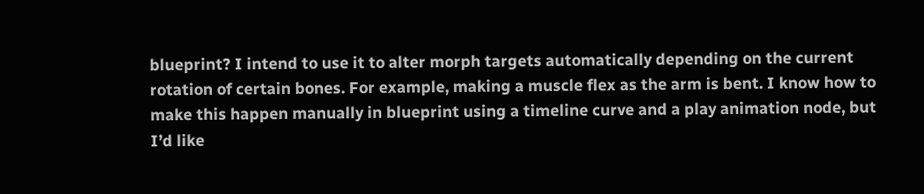blueprint? I intend to use it to alter morph targets automatically depending on the current rotation of certain bones. For example, making a muscle flex as the arm is bent. I know how to make this happen manually in blueprint using a timeline curve and a play animation node, but I’d like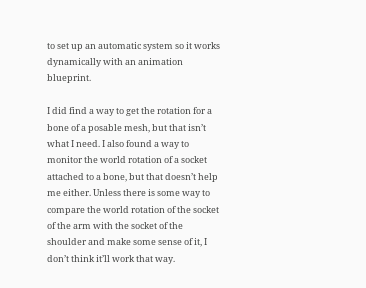to set up an automatic system so it works dynamically with an animation blueprint.

I did find a way to get the rotation for a bone of a posable mesh, but that isn’t what I need. I also found a way to monitor the world rotation of a socket attached to a bone, but that doesn’t help me either. Unless there is some way to compare the world rotation of the socket of the arm with the socket of the shoulder and make some sense of it, I don’t think it’ll work that way.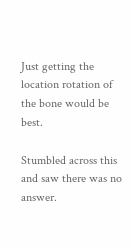Just getting the location rotation of the bone would be best.

Stumbled across this and saw there was no answer.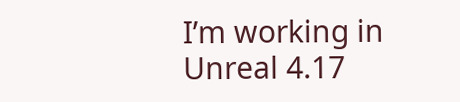I’m working in Unreal 4.17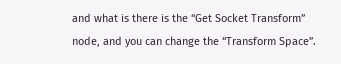and what is there is the “Get Socket Transform” node, and you can change the “Transform Space”.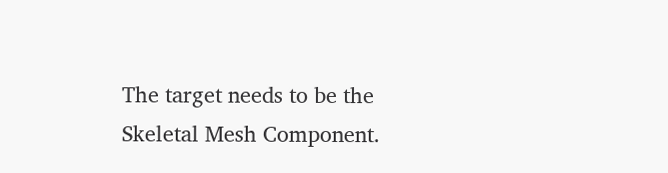The target needs to be the Skeletal Mesh Component.